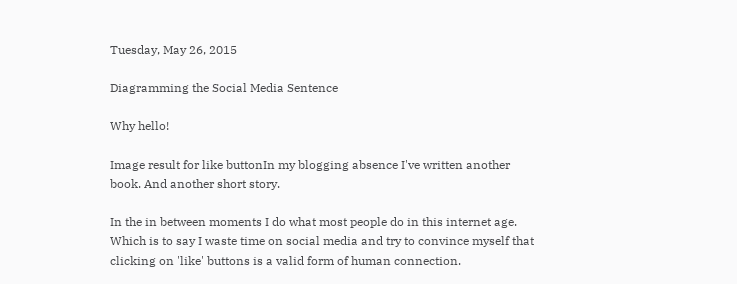Tuesday, May 26, 2015

Diagramming the Social Media Sentence

Why hello!

Image result for like buttonIn my blogging absence I've written another book. And another short story.

In the in between moments I do what most people do in this internet age. Which is to say I waste time on social media and try to convince myself that clicking on 'like' buttons is a valid form of human connection.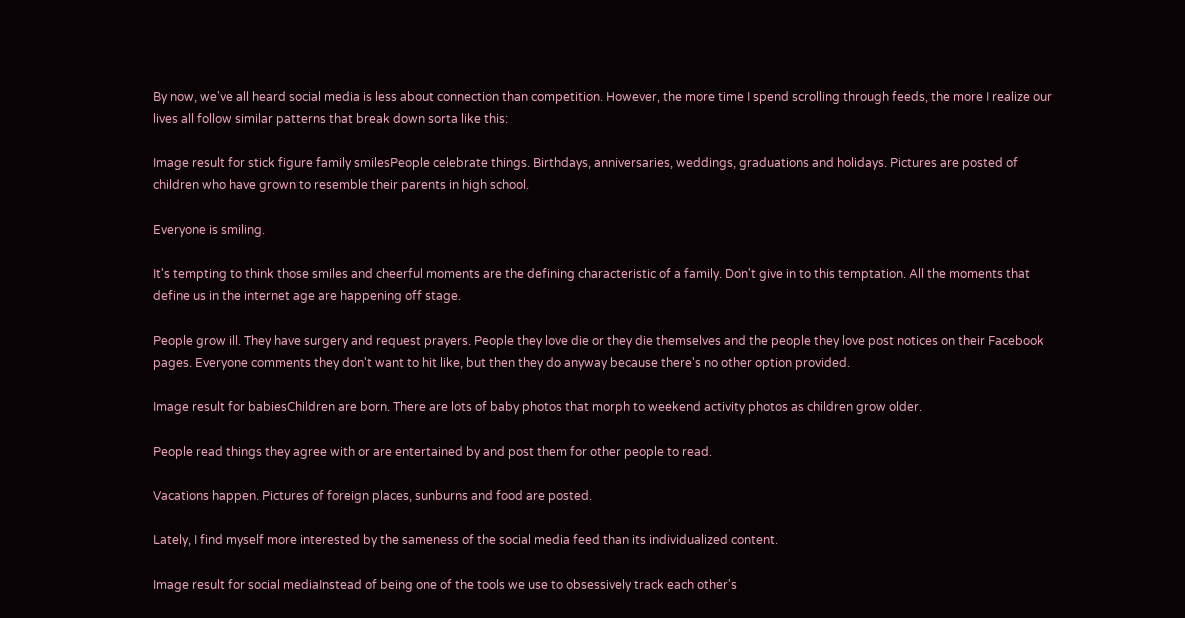By now, we've all heard social media is less about connection than competition. However, the more time I spend scrolling through feeds, the more I realize our lives all follow similar patterns that break down sorta like this:

Image result for stick figure family smilesPeople celebrate things. Birthdays, anniversaries, weddings, graduations and holidays. Pictures are posted of children who have grown to resemble their parents in high school.

Everyone is smiling.

It's tempting to think those smiles and cheerful moments are the defining characteristic of a family. Don't give in to this temptation. All the moments that define us in the internet age are happening off stage.

People grow ill. They have surgery and request prayers. People they love die or they die themselves and the people they love post notices on their Facebook pages. Everyone comments they don't want to hit like, but then they do anyway because there's no other option provided.

Image result for babiesChildren are born. There are lots of baby photos that morph to weekend activity photos as children grow older.

People read things they agree with or are entertained by and post them for other people to read.

Vacations happen. Pictures of foreign places, sunburns and food are posted.

Lately, I find myself more interested by the sameness of the social media feed than its individualized content.

Image result for social mediaInstead of being one of the tools we use to obsessively track each other's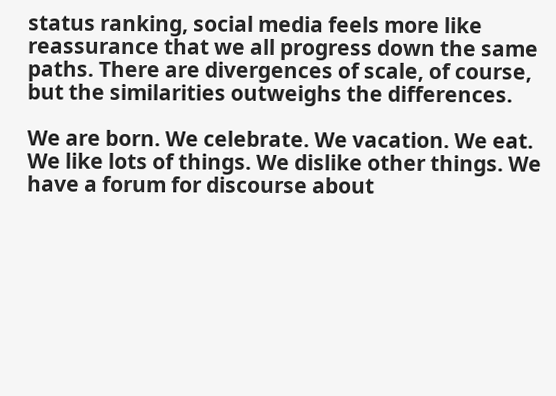status ranking, social media feels more like reassurance that we all progress down the same paths. There are divergences of scale, of course, but the similarities outweighs the differences.

We are born. We celebrate. We vacation. We eat. We like lots of things. We dislike other things. We have a forum for discourse about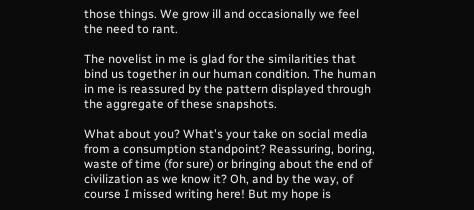those things. We grow ill and occasionally we feel the need to rant.

The novelist in me is glad for the similarities that bind us together in our human condition. The human in me is reassured by the pattern displayed through the aggregate of these snapshots.

What about you? What's your take on social media from a consumption standpoint? Reassuring, boring, waste of time (for sure) or bringing about the end of civilization as we know it? Oh, and by the way, of course I missed writing here! But my hope is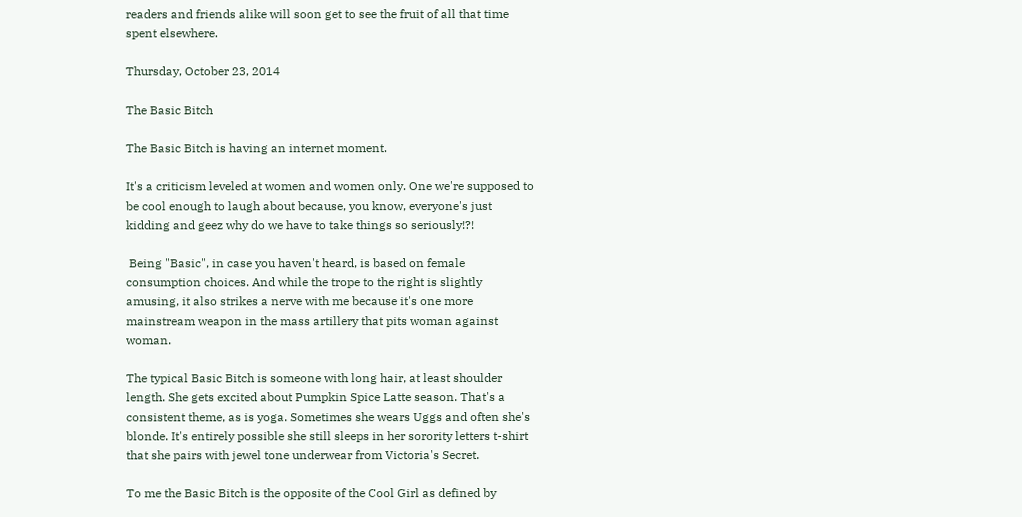readers and friends alike will soon get to see the fruit of all that time spent elsewhere.

Thursday, October 23, 2014

The Basic Bitch

The Basic Bitch is having an internet moment.

It's a criticism leveled at women and women only. One we're supposed to be cool enough to laugh about because, you know, everyone's just kidding and geez why do we have to take things so seriously!?!

 Being "Basic", in case you haven't heard, is based on female consumption choices. And while the trope to the right is slightly amusing, it also strikes a nerve with me because it's one more mainstream weapon in the mass artillery that pits woman against woman.

The typical Basic Bitch is someone with long hair, at least shoulder length. She gets excited about Pumpkin Spice Latte season. That's a consistent theme, as is yoga. Sometimes she wears Uggs and often she's blonde. It's entirely possible she still sleeps in her sorority letters t-shirt that she pairs with jewel tone underwear from Victoria's Secret.

To me the Basic Bitch is the opposite of the Cool Girl as defined by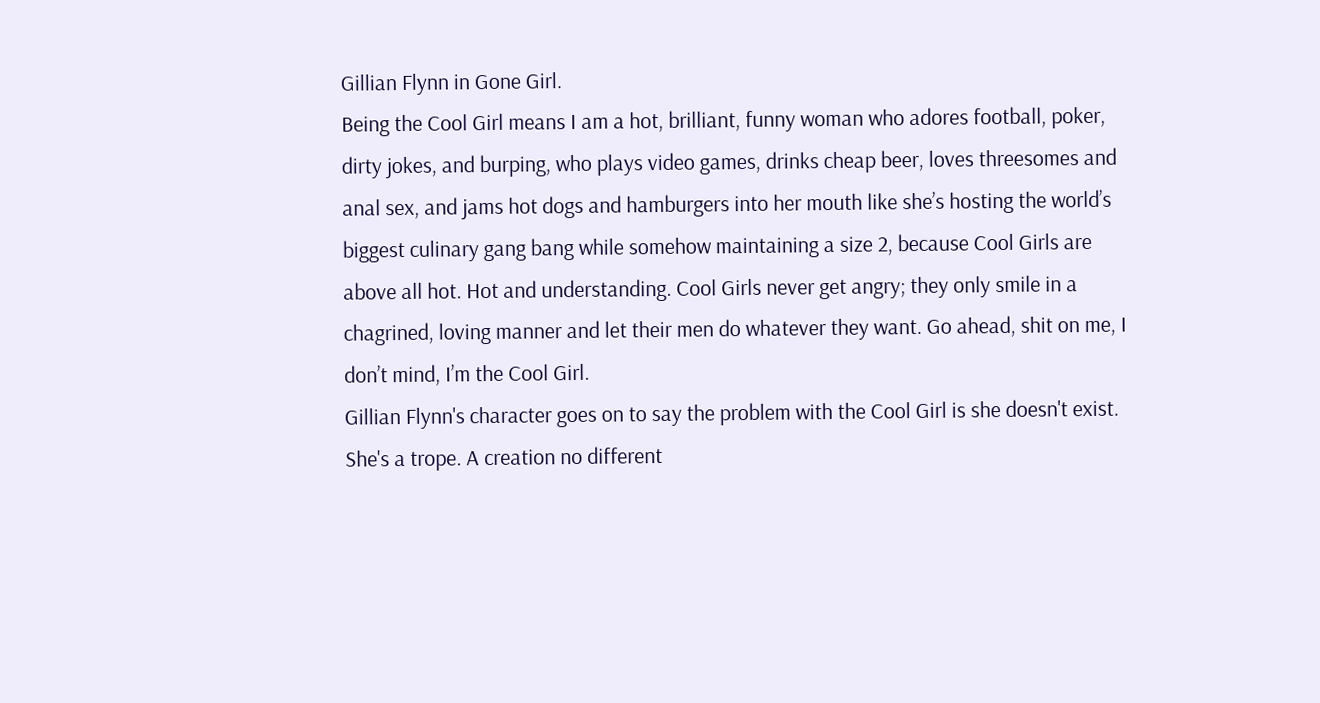Gillian Flynn in Gone Girl.
Being the Cool Girl means I am a hot, brilliant, funny woman who adores football, poker, dirty jokes, and burping, who plays video games, drinks cheap beer, loves threesomes and anal sex, and jams hot dogs and hamburgers into her mouth like she’s hosting the world’s biggest culinary gang bang while somehow maintaining a size 2, because Cool Girls are above all hot. Hot and understanding. Cool Girls never get angry; they only smile in a chagrined, loving manner and let their men do whatever they want. Go ahead, shit on me, I don’t mind, I’m the Cool Girl.
Gillian Flynn's character goes on to say the problem with the Cool Girl is she doesn't exist. She's a trope. A creation no different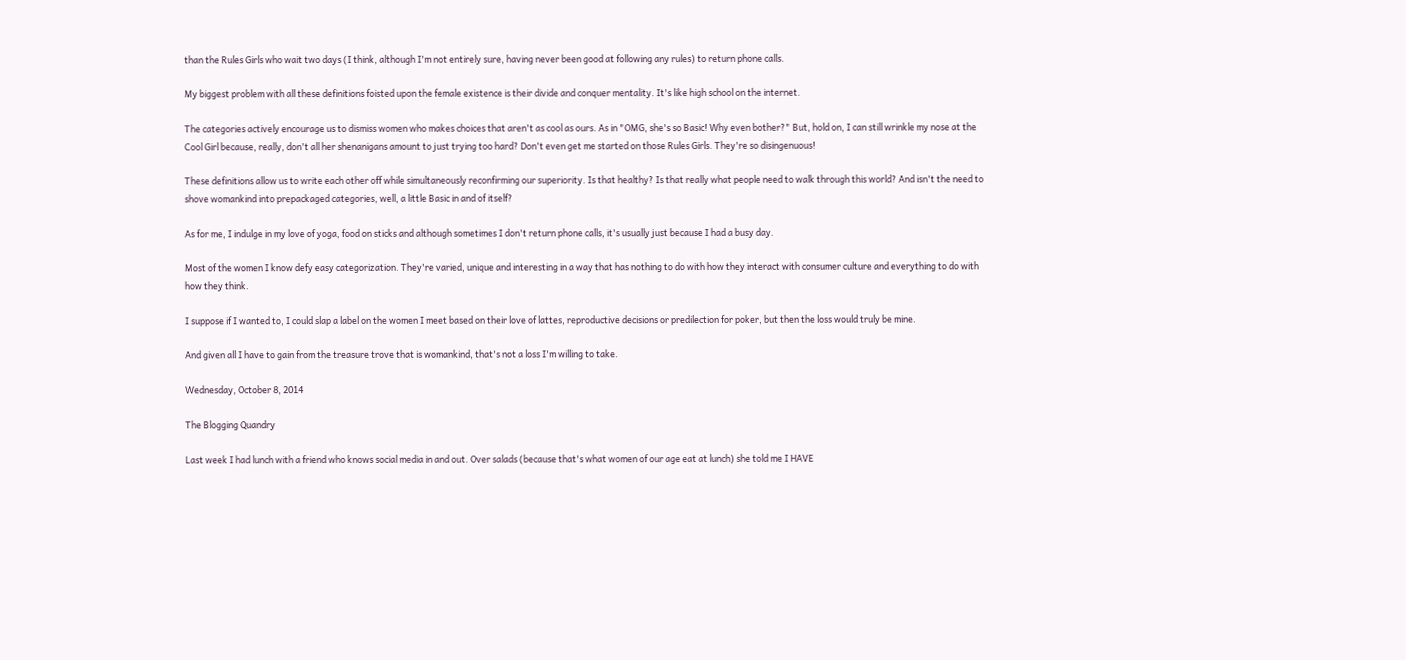than the Rules Girls who wait two days (I think, although I'm not entirely sure, having never been good at following any rules) to return phone calls.

My biggest problem with all these definitions foisted upon the female existence is their divide and conquer mentality. It's like high school on the internet.

The categories actively encourage us to dismiss women who makes choices that aren't as cool as ours. As in "OMG, she's so Basic! Why even bother?" But, hold on, I can still wrinkle my nose at the Cool Girl because, really, don't all her shenanigans amount to just trying too hard? Don't even get me started on those Rules Girls. They're so disingenuous!

These definitions allow us to write each other off while simultaneously reconfirming our superiority. Is that healthy? Is that really what people need to walk through this world? And isn't the need to shove womankind into prepackaged categories, well, a little Basic in and of itself?

As for me, I indulge in my love of yoga, food on sticks and although sometimes I don't return phone calls, it's usually just because I had a busy day.

Most of the women I know defy easy categorization. They're varied, unique and interesting in a way that has nothing to do with how they interact with consumer culture and everything to do with how they think.

I suppose if I wanted to, I could slap a label on the women I meet based on their love of lattes, reproductive decisions or predilection for poker, but then the loss would truly be mine.

And given all I have to gain from the treasure trove that is womankind, that's not a loss I'm willing to take.

Wednesday, October 8, 2014

The Blogging Quandry

Last week I had lunch with a friend who knows social media in and out. Over salads (because that's what women of our age eat at lunch) she told me I HAVE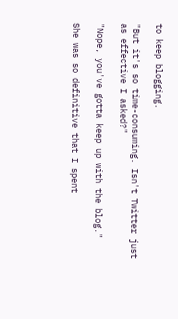to keep blogging.

"But it's so time-consuming. Isn't Twitter just as effective I asked?"

"Nope, you've gotta keep up with the blog."

She was so definitive that I spent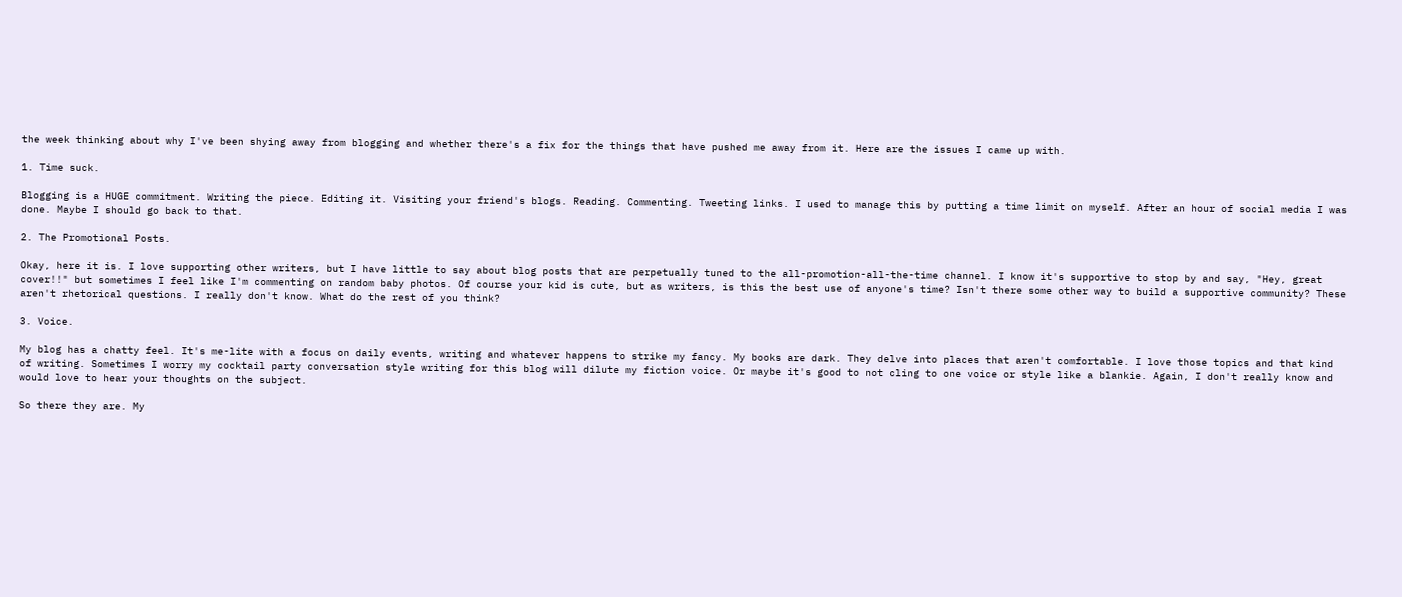the week thinking about why I've been shying away from blogging and whether there's a fix for the things that have pushed me away from it. Here are the issues I came up with.

1. Time suck.

Blogging is a HUGE commitment. Writing the piece. Editing it. Visiting your friend's blogs. Reading. Commenting. Tweeting links. I used to manage this by putting a time limit on myself. After an hour of social media I was done. Maybe I should go back to that.

2. The Promotional Posts.

Okay, here it is. I love supporting other writers, but I have little to say about blog posts that are perpetually tuned to the all-promotion-all-the-time channel. I know it's supportive to stop by and say, "Hey, great cover!!" but sometimes I feel like I'm commenting on random baby photos. Of course your kid is cute, but as writers, is this the best use of anyone's time? Isn't there some other way to build a supportive community? These aren't rhetorical questions. I really don't know. What do the rest of you think?

3. Voice.

My blog has a chatty feel. It's me-lite with a focus on daily events, writing and whatever happens to strike my fancy. My books are dark. They delve into places that aren't comfortable. I love those topics and that kind of writing. Sometimes I worry my cocktail party conversation style writing for this blog will dilute my fiction voice. Or maybe it's good to not cling to one voice or style like a blankie. Again, I don't really know and would love to hear your thoughts on the subject.

So there they are. My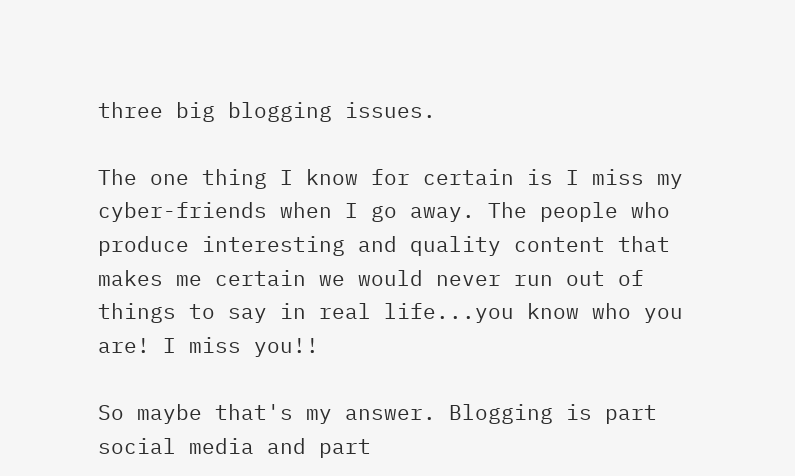three big blogging issues.

The one thing I know for certain is I miss my cyber-friends when I go away. The people who produce interesting and quality content that makes me certain we would never run out of things to say in real life...you know who you are! I miss you!!

So maybe that's my answer. Blogging is part social media and part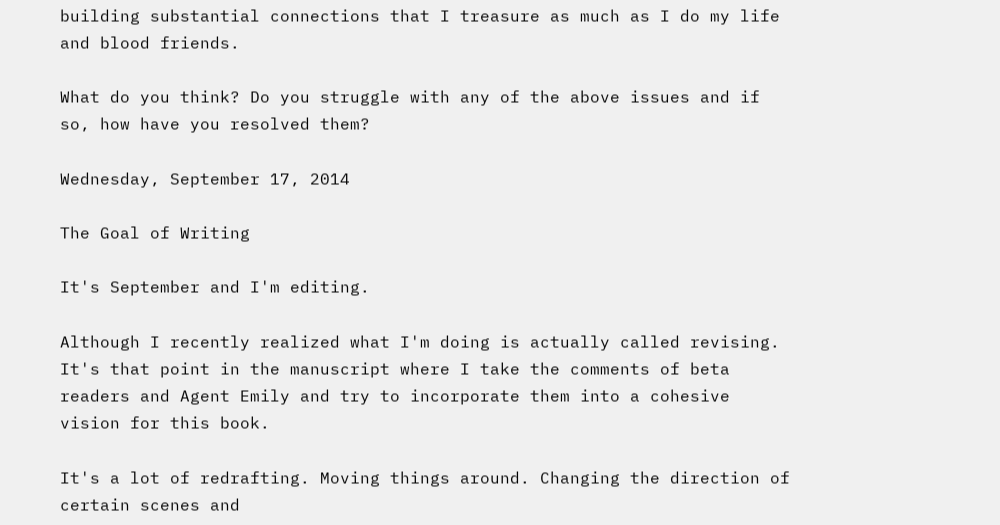building substantial connections that I treasure as much as I do my life and blood friends.

What do you think? Do you struggle with any of the above issues and if so, how have you resolved them?

Wednesday, September 17, 2014

The Goal of Writing

It's September and I'm editing.

Although I recently realized what I'm doing is actually called revising. It's that point in the manuscript where I take the comments of beta readers and Agent Emily and try to incorporate them into a cohesive vision for this book.

It's a lot of redrafting. Moving things around. Changing the direction of certain scenes and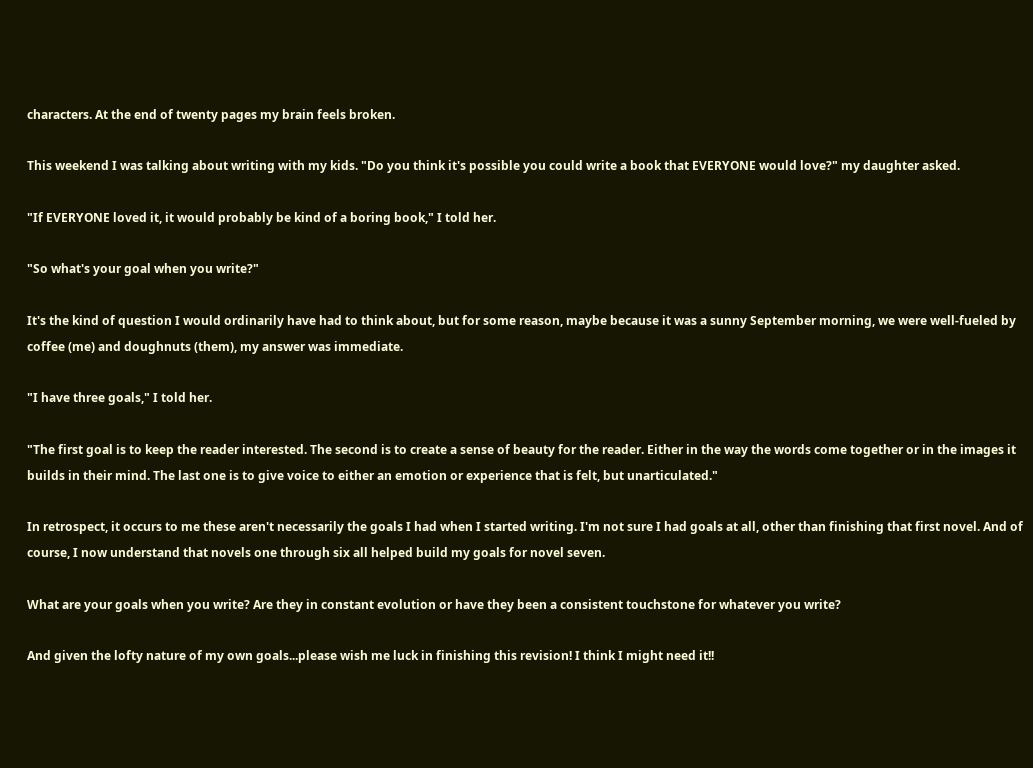characters. At the end of twenty pages my brain feels broken.

This weekend I was talking about writing with my kids. "Do you think it's possible you could write a book that EVERYONE would love?" my daughter asked.

"If EVERYONE loved it, it would probably be kind of a boring book," I told her.

"So what's your goal when you write?"

It's the kind of question I would ordinarily have had to think about, but for some reason, maybe because it was a sunny September morning, we were well-fueled by coffee (me) and doughnuts (them), my answer was immediate.

"I have three goals," I told her.

"The first goal is to keep the reader interested. The second is to create a sense of beauty for the reader. Either in the way the words come together or in the images it builds in their mind. The last one is to give voice to either an emotion or experience that is felt, but unarticulated."

In retrospect, it occurs to me these aren't necessarily the goals I had when I started writing. I'm not sure I had goals at all, other than finishing that first novel. And of course, I now understand that novels one through six all helped build my goals for novel seven.

What are your goals when you write? Are they in constant evolution or have they been a consistent touchstone for whatever you write?

And given the lofty nature of my own goals...please wish me luck in finishing this revision! I think I might need it!!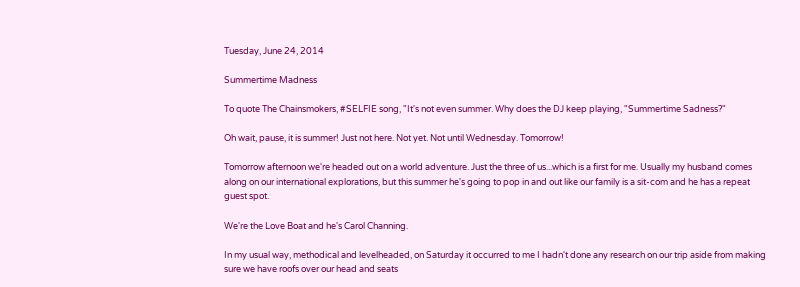Tuesday, June 24, 2014

Summertime Madness

To quote The Chainsmokers, #SELFIE song, "It's not even summer. Why does the DJ keep playing, "Summertime Sadness?"

Oh wait, pause, it is summer! Just not here. Not yet. Not until Wednesday. Tomorrow!

Tomorrow afternoon we're headed out on a world adventure. Just the three of us...which is a first for me. Usually my husband comes along on our international explorations, but this summer he's going to pop in and out like our family is a sit-com and he has a repeat guest spot.

We're the Love Boat and he's Carol Channing.

In my usual way, methodical and levelheaded, on Saturday it occurred to me I hadn't done any research on our trip aside from making sure we have roofs over our head and seats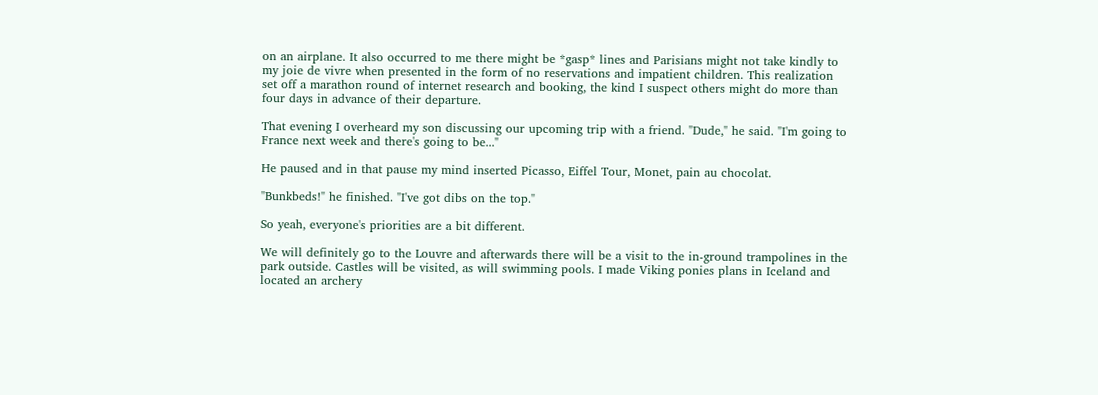on an airplane. It also occurred to me there might be *gasp* lines and Parisians might not take kindly to my joie de vivre when presented in the form of no reservations and impatient children. This realization set off a marathon round of internet research and booking, the kind I suspect others might do more than four days in advance of their departure.

That evening I overheard my son discussing our upcoming trip with a friend. "Dude," he said. "I'm going to France next week and there's going to be..."

He paused and in that pause my mind inserted Picasso, Eiffel Tour, Monet, pain au chocolat.

"Bunkbeds!" he finished. "I've got dibs on the top."

So yeah, everyone's priorities are a bit different.

We will definitely go to the Louvre and afterwards there will be a visit to the in-ground trampolines in the park outside. Castles will be visited, as will swimming pools. I made Viking ponies plans in Iceland and located an archery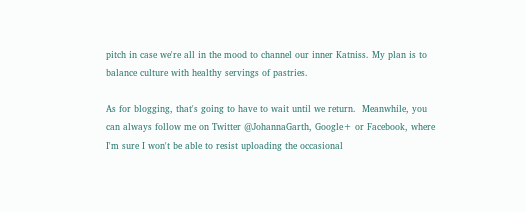pitch in case we're all in the mood to channel our inner Katniss. My plan is to balance culture with healthy servings of pastries.

As for blogging, that's going to have to wait until we return.  Meanwhile, you can always follow me on Twitter @JohannaGarth, Google+ or Facebook, where I'm sure I won't be able to resist uploading the occasional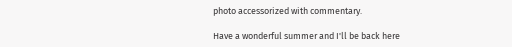photo accessorized with commentary.

Have a wonderful summer and I'll be back here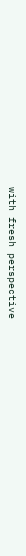with fresh perspective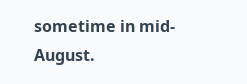sometime in mid-August.